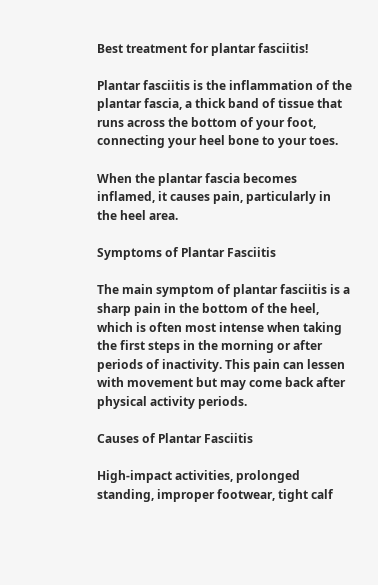Best treatment for plantar fasciitis!

Plantar fasciitis is the inflammation of the plantar fascia, a thick band of tissue that runs across the bottom of your foot, connecting your heel bone to your toes.

When the plantar fascia becomes inflamed, it causes pain, particularly in the heel area.

Symptoms of Plantar Fasciitis

The main symptom of plantar fasciitis is a sharp pain in the bottom of the heel, which is often most intense when taking the first steps in the morning or after periods of inactivity. This pain can lessen with movement but may come back after physical activity periods.

Causes of Plantar Fasciitis

High-impact activities, prolonged standing, improper footwear, tight calf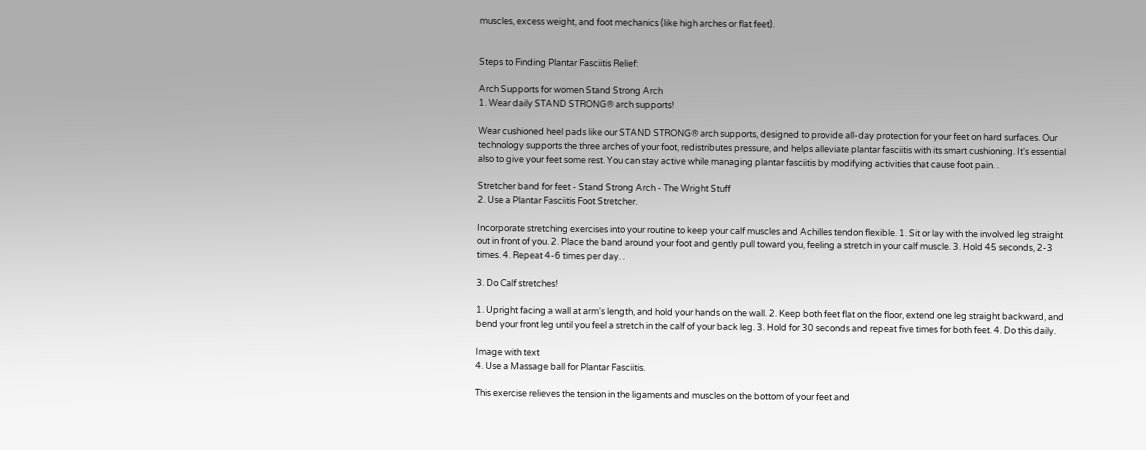muscles, excess weight, and foot mechanics (like high arches or flat feet).


Steps to Finding Plantar Fasciitis Relief:

Arch Supports for women Stand Strong Arch
1. Wear daily STAND STRONG® arch supports!

Wear cushioned heel pads like our STAND STRONG® arch supports, designed to provide all-day protection for your feet on hard surfaces. Our technology supports the three arches of your foot, redistributes pressure, and helps alleviate plantar fasciitis with its smart cushioning. It's essential also to give your feet some rest. You can stay active while managing plantar fasciitis by modifying activities that cause foot pain. .

Stretcher band for feet - Stand Strong Arch - The Wright Stuff
2. Use a Plantar Fasciitis Foot Stretcher.

Incorporate stretching exercises into your routine to keep your calf muscles and Achilles tendon flexible. 1. Sit or lay with the involved leg straight out in front of you. 2. Place the band around your foot and gently pull toward you, feeling a stretch in your calf muscle. 3. Hold 45 seconds, 2-3 times. 4. Repeat 4-6 times per day. .

3. Do Calf stretches!

1. Upright facing a wall at arm's length, and hold your hands on the wall. 2. Keep both feet flat on the floor, extend one leg straight backward, and bend your front leg until you feel a stretch in the calf of your back leg. 3. Hold for 30 seconds and repeat five times for both feet. 4. Do this daily.

Image with text
4. Use a Massage ball for Plantar Fasciitis.

This exercise relieves the tension in the ligaments and muscles on the bottom of your feet and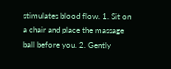stimulates blood flow. 1. Sit on a chair and place the massage ball before you. 2. Gently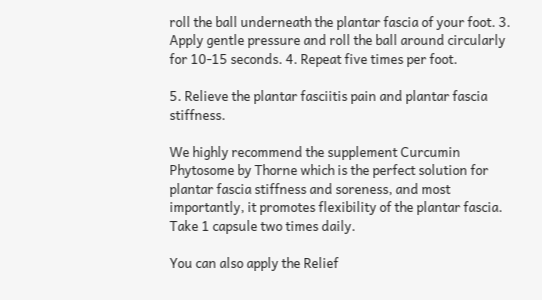roll the ball underneath the plantar fascia of your foot. 3. Apply gentle pressure and roll the ball around circularly for 10-15 seconds. 4. Repeat five times per foot.

5. Relieve the plantar fasciitis pain and plantar fascia stiffness.

We highly recommend the supplement Curcumin Phytosome by Thorne which is the perfect solution for plantar fascia stiffness and soreness, and most importantly, it promotes flexibility of the plantar fascia. Take 1 capsule two times daily.

You can also apply the Relief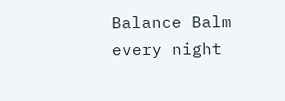Balance Balm every night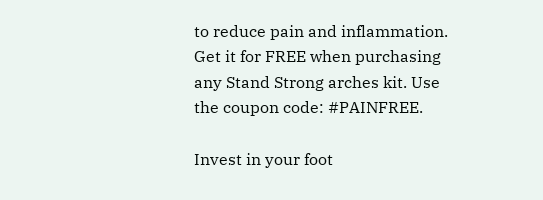to reduce pain and inflammation. Get it for FREE when purchasing any Stand Strong arches kit. Use the coupon code: #PAINFREE.

Invest in your foot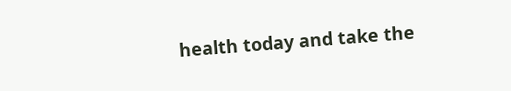health today and take the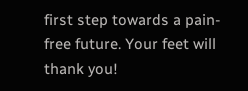first step towards a pain-free future. Your feet will thank you!